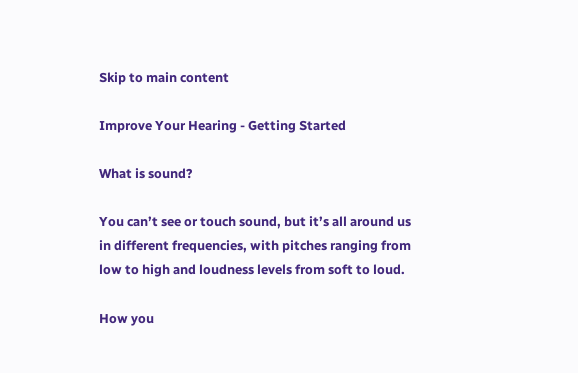Skip to main content

Improve Your Hearing - Getting Started

What is sound?

You can’t see or touch sound, but it’s all around us in different frequencies, with pitches ranging from low to high and loudness levels from soft to loud.

How you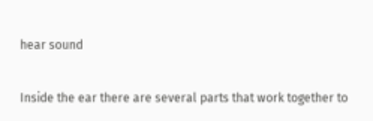hear sound

Inside the ear there are several parts that work together to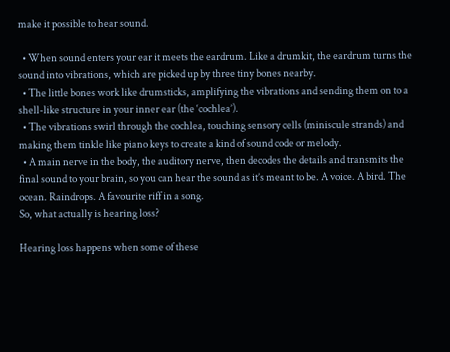make it possible to hear sound.

  • When sound enters your ear it meets the eardrum. Like a drumkit, the eardrum turns the sound into vibrations, which are picked up by three tiny bones nearby.
  • The little bones work like drumsticks, amplifying the vibrations and sending them on to a shell-like structure in your inner ear (the ‘cochlea’).
  • The vibrations swirl through the cochlea, touching sensory cells (miniscule strands) and making them tinkle like piano keys to create a kind of sound code or melody.
  • A main nerve in the body, the auditory nerve, then decodes the details and transmits the final sound to your brain, so you can hear the sound as it’s meant to be. A voice. A bird. The ocean. Raindrops. A favourite riff in a song.
So, what actually is hearing loss?

Hearing loss happens when some of these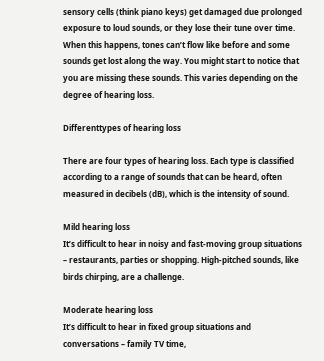sensory cells (think piano keys) get damaged due prolonged exposure to loud sounds, or they lose their tune over time. When this happens, tones can’t flow like before and some sounds get lost along the way. You might start to notice that you are missing these sounds. This varies depending on the degree of hearing loss.

Differenttypes of hearing loss

There are four types of hearing loss. Each type is classified according to a range of sounds that can be heard, often measured in decibels (dB), which is the intensity of sound.

Mild hearing loss
It’s difficult to hear in noisy and fast-moving group situations – restaurants, parties or shopping. High-pitched sounds, like birds chirping, are a challenge.

Moderate hearing loss
It’s difficult to hear in fixed group situations and conversations – family TV time,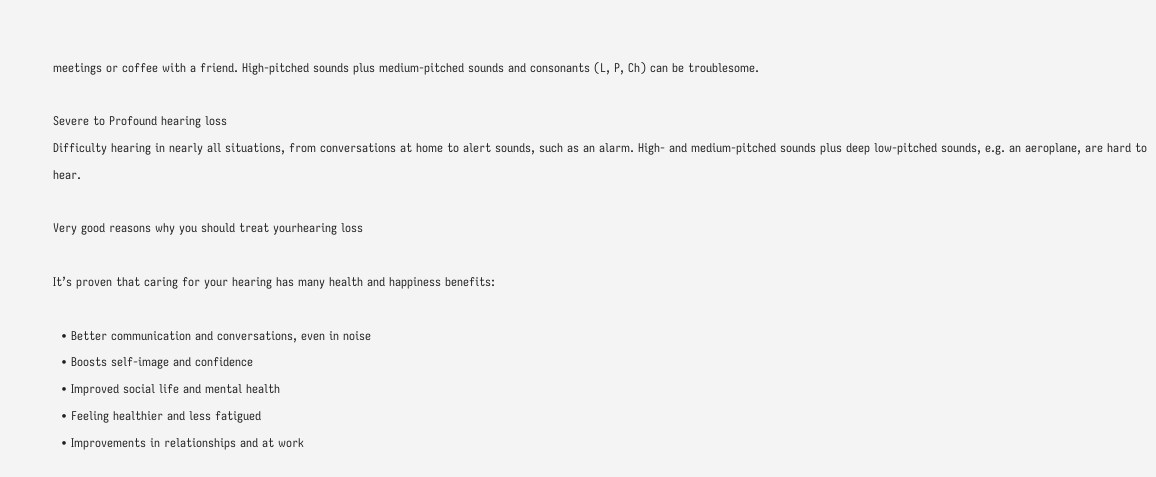meetings or coffee with a friend. High-pitched sounds plus medium-pitched sounds and consonants (L, P, Ch) can be troublesome.

Severe to Profound hearing loss
Difficulty hearing in nearly all situations, from conversations at home to alert sounds, such as an alarm. High- and medium-pitched sounds plus deep low-pitched sounds, e.g. an aeroplane, are hard to hear.

Very good reasons why you should treat yourhearing loss

It’s proven that caring for your hearing has many health and happiness benefits:

  • Better communication and conversations, even in noise
  • Boosts self-image and confidence
  • Improved social life and mental health
  • Feeling healthier and less fatigued
  • Improvements in relationships and at work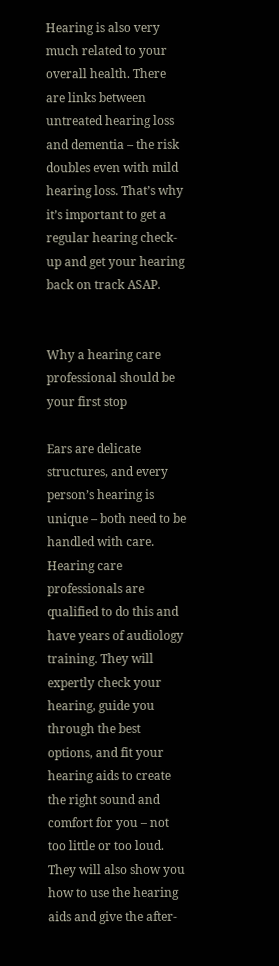Hearing is also very much related to your overall health. There are links between untreated hearing loss and dementia – the risk doubles even with mild hearing loss. That’s why it’s important to get a regular hearing check-up and get your hearing back on track ASAP.


Why a hearing care professional should be your first stop

Ears are delicate structures, and every person’s hearing is unique – both need to be handled with care. Hearing care professionals are qualified to do this and have years of audiology training. They will expertly check your hearing, guide you through the best options, and fit your hearing aids to create the right sound and comfort for you – not too little or too loud. They will also show you how to use the hearing aids and give the after-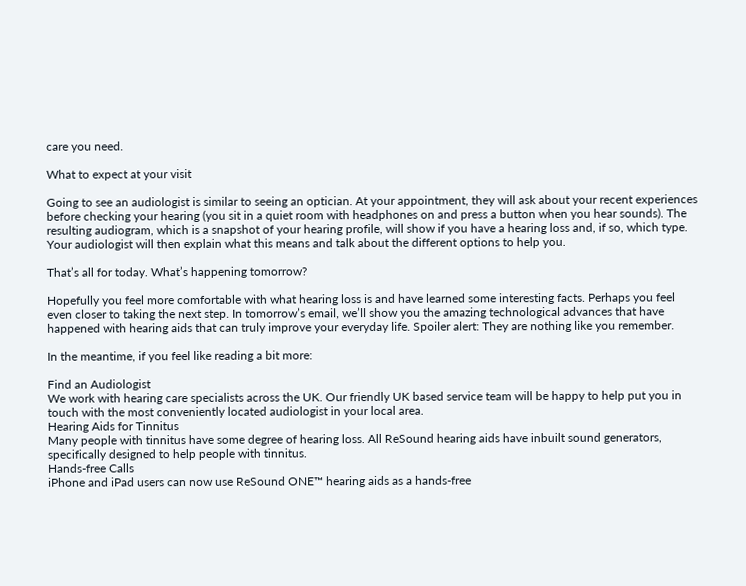care you need.

What to expect at your visit

Going to see an audiologist is similar to seeing an optician. At your appointment, they will ask about your recent experiences before checking your hearing (you sit in a quiet room with headphones on and press a button when you hear sounds). The resulting audiogram, which is a snapshot of your hearing profile, will show if you have a hearing loss and, if so, which type. Your audiologist will then explain what this means and talk about the different options to help you.

That’s all for today. What’s happening tomorrow?

Hopefully you feel more comfortable with what hearing loss is and have learned some interesting facts. Perhaps you feel even closer to taking the next step. In tomorrow’s email, we’ll show you the amazing technological advances that have happened with hearing aids that can truly improve your everyday life. Spoiler alert: They are nothing like you remember.

In the meantime, if you feel like reading a bit more:

Find an Audiologist
We work with hearing care specialists across the UK. Our friendly UK based service team will be happy to help put you in touch with the most conveniently located audiologist in your local area.
Hearing Aids for Tinnitus
Many people with tinnitus have some degree of hearing loss. All ReSound hearing aids have inbuilt sound generators, specifically designed to help people with tinnitus.
Hands-free Calls
iPhone and iPad users can now use ReSound ONE™ hearing aids as a hands-free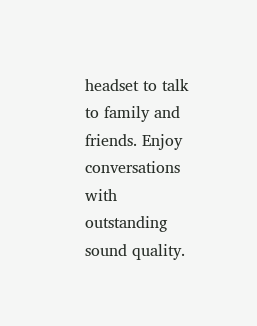headset to talk to family and friends. Enjoy conversations with outstanding sound quality.